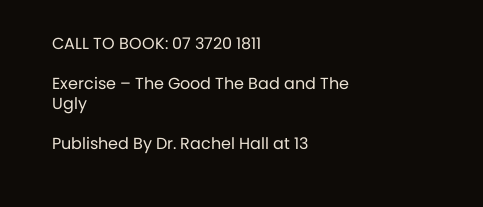CALL TO BOOK: 07 3720 1811

Exercise – The Good The Bad and The Ugly

Published By Dr. Rachel Hall at 13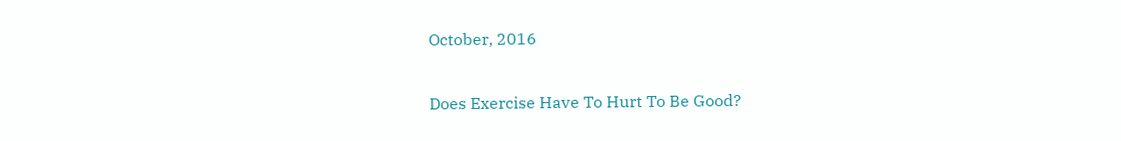October, 2016

Does Exercise Have To Hurt To Be Good?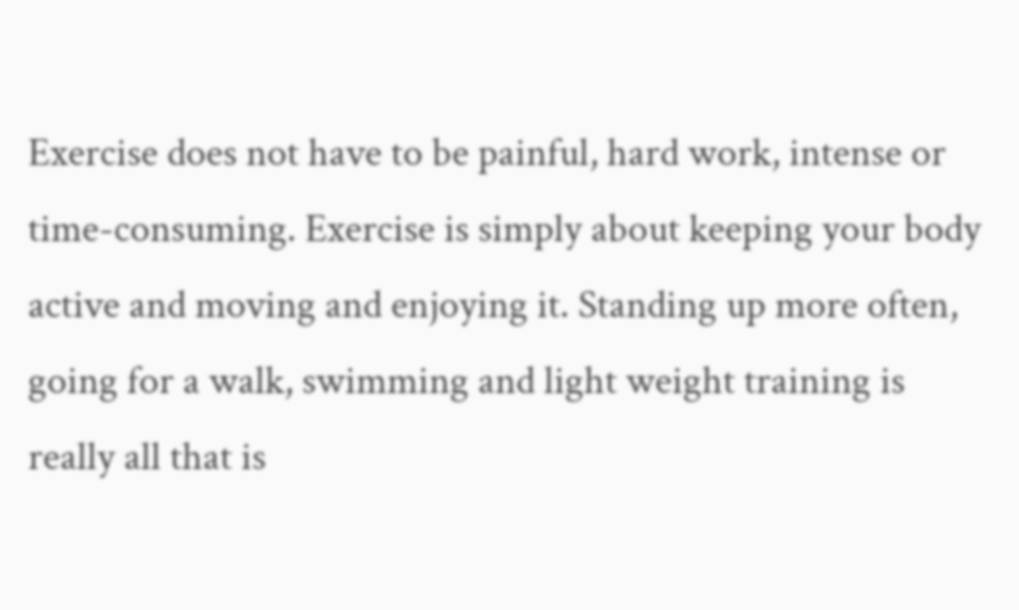Exercise does not have to be painful, hard work, intense or time-consuming. Exercise is simply about keeping your body active and moving and enjoying it. Standing up more often, going for a walk, swimming and light weight training is really all that is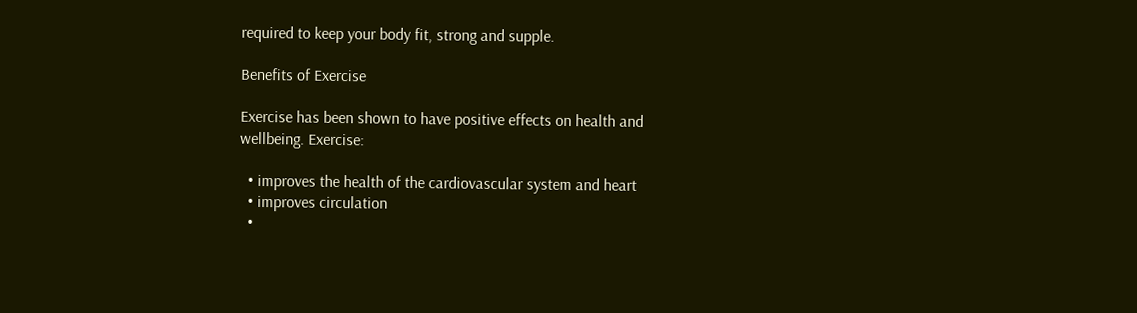required to keep your body fit, strong and supple.

Benefits of Exercise

Exercise has been shown to have positive effects on health and wellbeing. Exercise:

  • improves the health of the cardiovascular system and heart
  • improves circulation
  •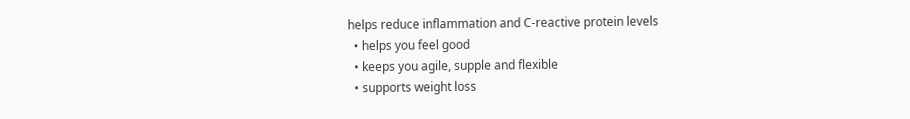helps reduce inflammation and C-reactive protein levels
  • helps you feel good
  • keeps you agile, supple and flexible
  • supports weight loss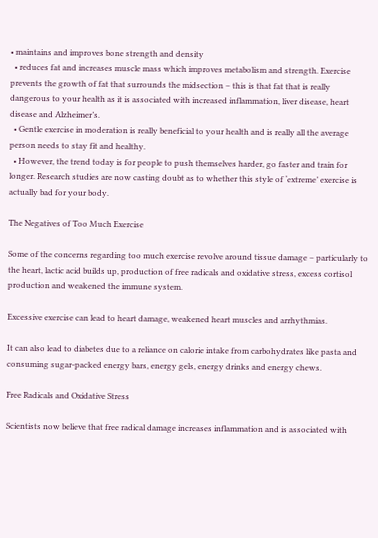• maintains and improves bone strength and density
  • reduces fat and increases muscle mass which improves metabolism and strength. Exercise prevents the growth of fat that surrounds the midsection – this is that fat that is really dangerous to your health as it is associated with increased inflammation, liver disease, heart disease and Alzheimer’s.
  • Gentle exercise in moderation is really beneficial to your health and is really all the average person needs to stay fit and healthy.
  • However, the trend today is for people to push themselves harder, go faster and train for longer. Research studies are now casting doubt as to whether this style of ‘extreme’ exercise is actually bad for your body.

The Negatives of Too Much Exercise

Some of the concerns regarding too much exercise revolve around tissue damage – particularly to the heart, lactic acid builds up, production of free radicals and oxidative stress, excess cortisol production and weakened the immune system.

Excessive exercise can lead to heart damage, weakened heart muscles and arrhythmias.

It can also lead to diabetes due to a reliance on calorie intake from carbohydrates like pasta and consuming sugar-packed energy bars, energy gels, energy drinks and energy chews.

Free Radicals and Oxidative Stress

Scientists now believe that free radical damage increases inflammation and is associated with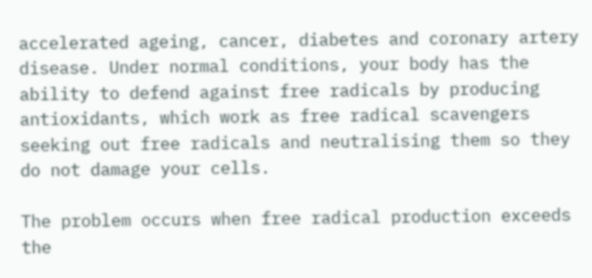accelerated ageing, cancer, diabetes and coronary artery disease. Under normal conditions, your body has the ability to defend against free radicals by producing antioxidants, which work as free radical scavengers seeking out free radicals and neutralising them so they do not damage your cells.

The problem occurs when free radical production exceeds the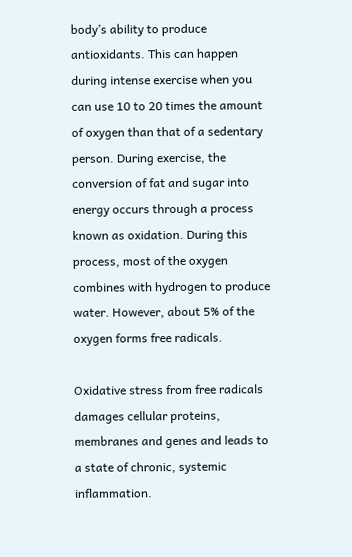body’s ability to produce antioxidants. This can happen during intense exercise when you can use 10 to 20 times the amount of oxygen than that of a sedentary person. During exercise, the conversion of fat and sugar into energy occurs through a process known as oxidation. During this process, most of the oxygen combines with hydrogen to produce water. However, about 5% of the oxygen forms free radicals.

Oxidative stress from free radicals damages cellular proteins, membranes and genes and leads to a state of chronic, systemic inflammation.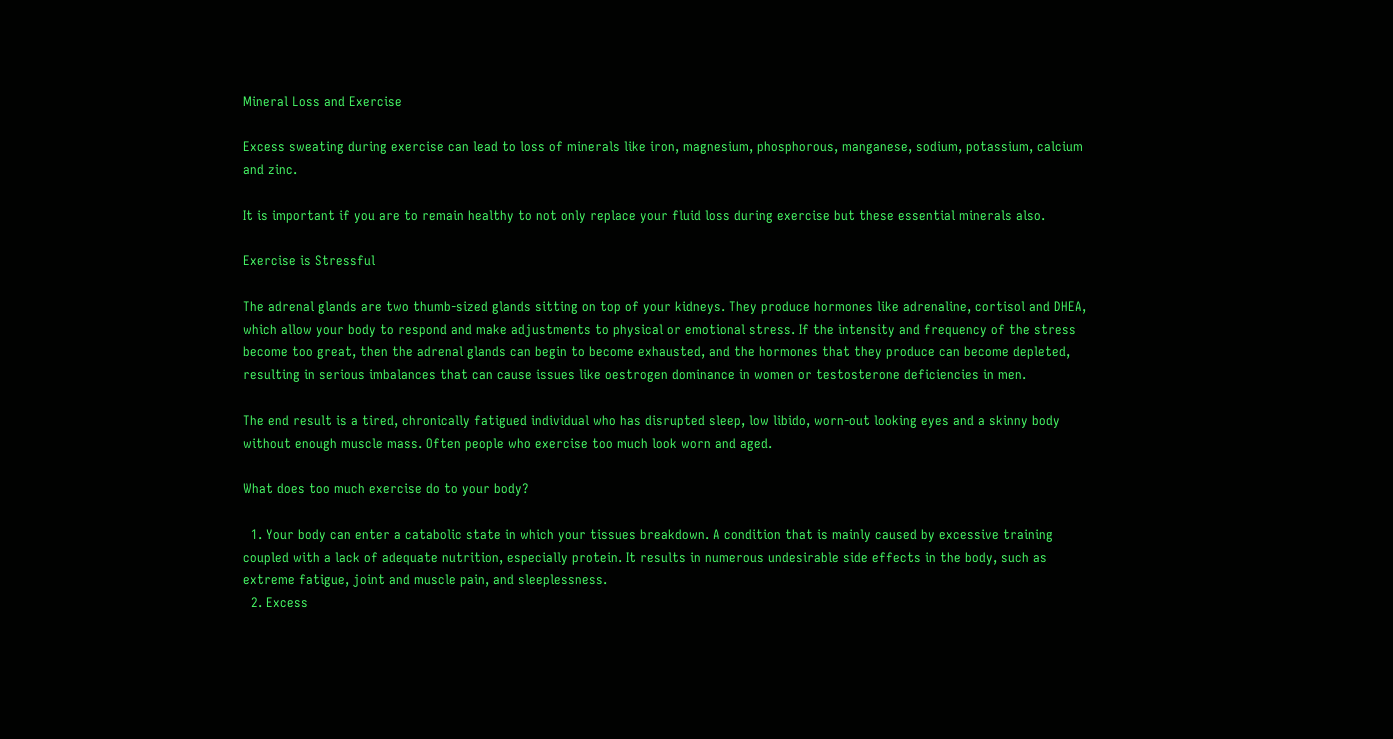Mineral Loss and Exercise

Excess sweating during exercise can lead to loss of minerals like iron, magnesium, phosphorous, manganese, sodium, potassium, calcium and zinc.

It is important if you are to remain healthy to not only replace your fluid loss during exercise but these essential minerals also.

Exercise is Stressful

The adrenal glands are two thumb-sized glands sitting on top of your kidneys. They produce hormones like adrenaline, cortisol and DHEA, which allow your body to respond and make adjustments to physical or emotional stress. If the intensity and frequency of the stress become too great, then the adrenal glands can begin to become exhausted, and the hormones that they produce can become depleted, resulting in serious imbalances that can cause issues like oestrogen dominance in women or testosterone deficiencies in men.

The end result is a tired, chronically fatigued individual who has disrupted sleep, low libido, worn-out looking eyes and a skinny body without enough muscle mass. Often people who exercise too much look worn and aged.

What does too much exercise do to your body?

  1. Your body can enter a catabolic state in which your tissues breakdown. A condition that is mainly caused by excessive training coupled with a lack of adequate nutrition, especially protein. It results in numerous undesirable side effects in the body, such as extreme fatigue, joint and muscle pain, and sleeplessness.
  2. Excess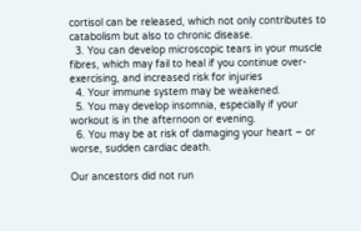cortisol can be released, which not only contributes to catabolism but also to chronic disease.
  3. You can develop microscopic tears in your muscle fibres, which may fail to heal if you continue over-exercising, and increased risk for injuries
  4. Your immune system may be weakened.
  5. You may develop insomnia, especially if your workout is in the afternoon or evening.
  6. You may be at risk of damaging your heart – or worse, sudden cardiac death.

Our ancestors did not run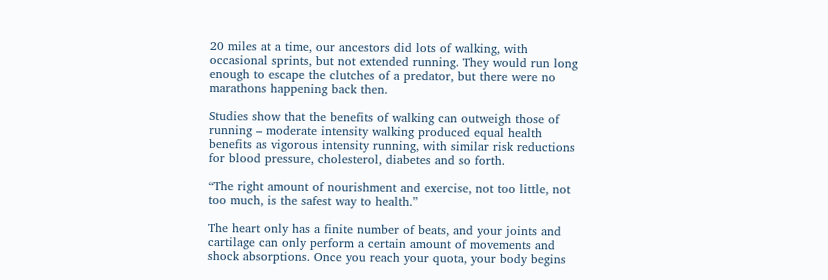20 miles at a time, our ancestors did lots of walking, with occasional sprints, but not extended running. They would run long enough to escape the clutches of a predator, but there were no marathons happening back then.

Studies show that the benefits of walking can outweigh those of running – moderate intensity walking produced equal health benefits as vigorous intensity running, with similar risk reductions for blood pressure, cholesterol, diabetes and so forth.

“The right amount of nourishment and exercise, not too little, not too much, is the safest way to health.”

The heart only has a finite number of beats, and your joints and cartilage can only perform a certain amount of movements and shock absorptions. Once you reach your quota, your body begins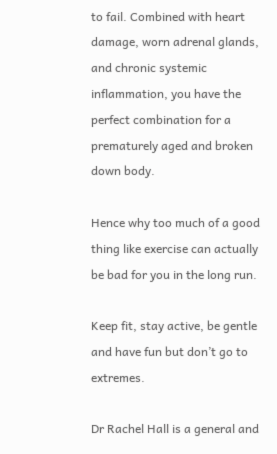to fail. Combined with heart damage, worn adrenal glands, and chronic systemic inflammation, you have the perfect combination for a prematurely aged and broken down body.

Hence why too much of a good thing like exercise can actually be bad for you in the long run.

Keep fit, stay active, be gentle and have fun but don’t go to extremes.

Dr Rachel Hall is a general and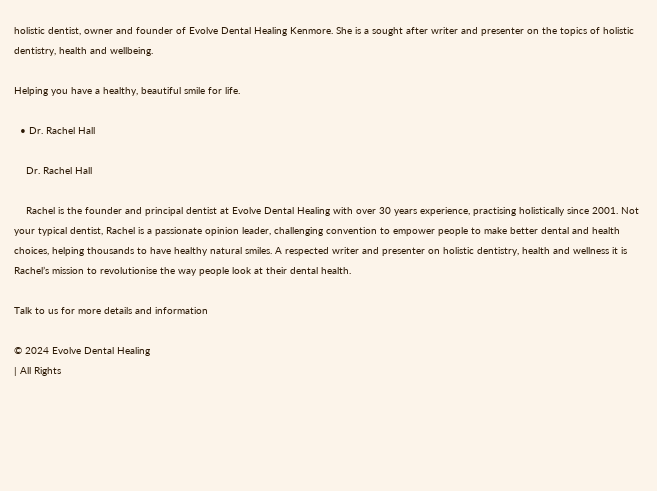holistic dentist, owner and founder of Evolve Dental Healing Kenmore. She is a sought after writer and presenter on the topics of holistic dentistry, health and wellbeing.

Helping you have a healthy, beautiful smile for life.

  • Dr. Rachel Hall

    Dr. Rachel Hall

    Rachel is the founder and principal dentist at Evolve Dental Healing with over 30 years experience, practising holistically since 2001. Not your typical dentist, Rachel is a passionate opinion leader, challenging convention to empower people to make better dental and health choices, helping thousands to have healthy natural smiles. A respected writer and presenter on holistic dentistry, health and wellness it is Rachel’s mission to revolutionise the way people look at their dental health.

Talk to us for more details and information

© 2024 Evolve Dental Healing
| All Rights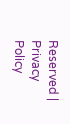Reserved | Privacy Policy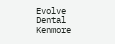Evolve Dental Kenmore